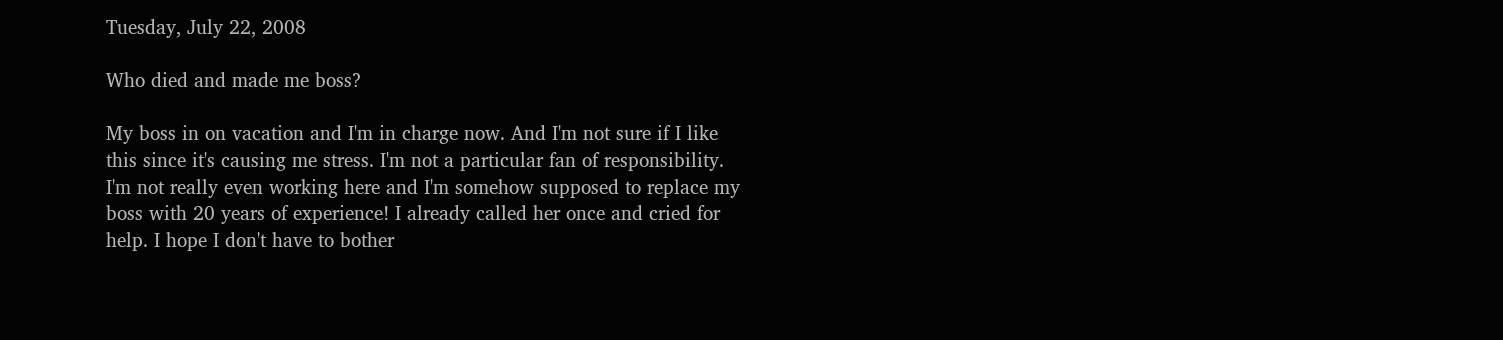Tuesday, July 22, 2008

Who died and made me boss?

My boss in on vacation and I'm in charge now. And I'm not sure if I like this since it's causing me stress. I'm not a particular fan of responsibility. I'm not really even working here and I'm somehow supposed to replace my boss with 20 years of experience! I already called her once and cried for help. I hope I don't have to bother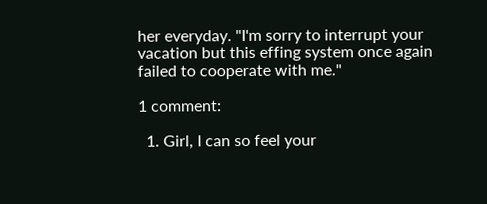her everyday. "I'm sorry to interrupt your vacation but this effing system once again failed to cooperate with me."

1 comment:

  1. Girl, I can so feel your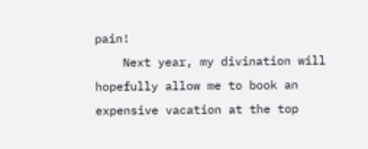pain!
    Next year, my divination will hopefully allow me to book an expensive vacation at the top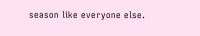season like everyone else.